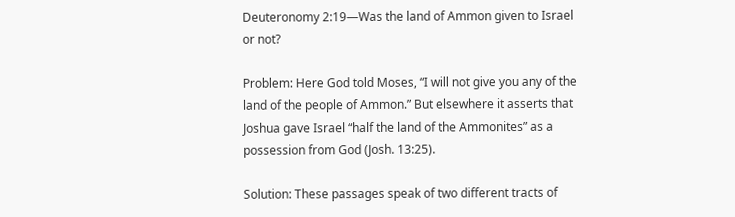Deuteronomy 2:19—Was the land of Ammon given to Israel or not?

Problem: Here God told Moses, “I will not give you any of the land of the people of Ammon.” But elsewhere it asserts that Joshua gave Israel “half the land of the Ammonites” as a possession from God (Josh. 13:25).

Solution: These passages speak of two different tracts of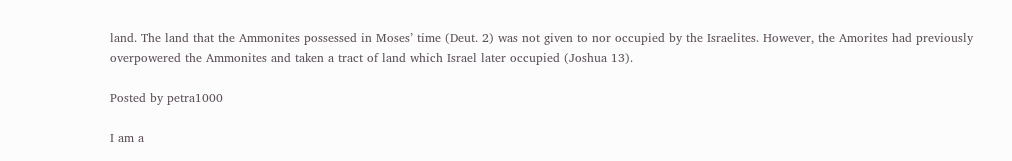land. The land that the Ammonites possessed in Moses’ time (Deut. 2) was not given to nor occupied by the Israelites. However, the Amorites had previously overpowered the Ammonites and taken a tract of land which Israel later occupied (Joshua 13).

Posted by petra1000

I am a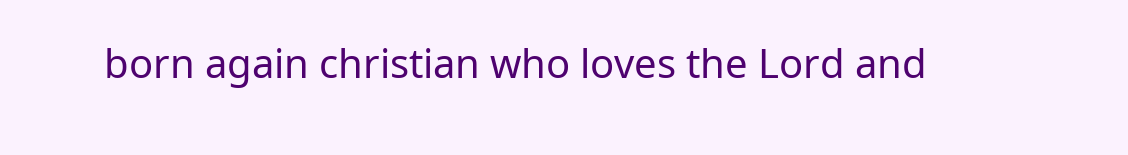born again christian who loves the Lord and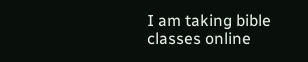I am taking bible classes online